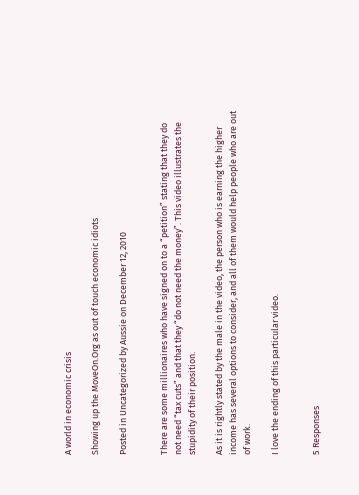A world in economic crisis

Showing up the MoveOn.Org as out of touch economic idiots

Posted in Uncategorized by Aussie on December 12, 2010


There are some millionaires who have signed on to a “petition” stating that they do not need “tax cuts” and that they “do not need the money”. This video illustrates the stupidity of their position.

As it is rightly stated by the male in the video, the person who is earning the higher income has several options to consider, and all of them would help people who are out of work.

I love the ending of this particular video.


5 Responses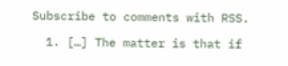Subscribe to comments with RSS.

  1. […] The matter is that if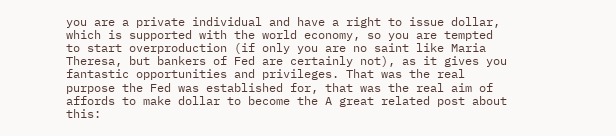you are a private individual and have a right to issue dollar, which is supported with the world economy, so you are tempted to start overproduction (if only you are no saint like Maria Theresa, but bankers of Fed are certainly not), as it gives you fantastic opportunities and privileges. That was the real purpose the Fed was established for, that was the real aim of affords to make dollar to become the A great related post about this: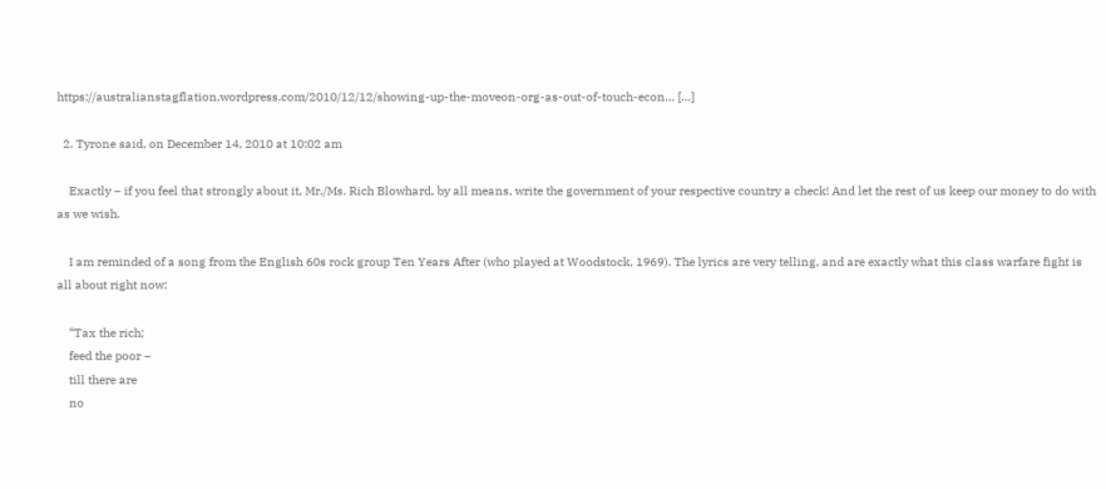https://australianstagflation.wordpress.com/2010/12/12/showing-up-the-moveon-org-as-out-of-touch-econ… […]

  2. Tyrone said, on December 14, 2010 at 10:02 am

    Exactly – if you feel that strongly about it, Mr./Ms. Rich Blowhard, by all means, write the government of your respective country a check! And let the rest of us keep our money to do with as we wish.

    I am reminded of a song from the English 60s rock group Ten Years After (who played at Woodstock, 1969). The lyrics are very telling, and are exactly what this class warfare fight is all about right now:

    “Tax the rich;
    feed the poor –
    till there are
    no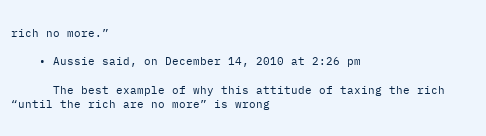rich no more.”

    • Aussie said, on December 14, 2010 at 2:26 pm

      The best example of why this attitude of taxing the rich “until the rich are no more” is wrong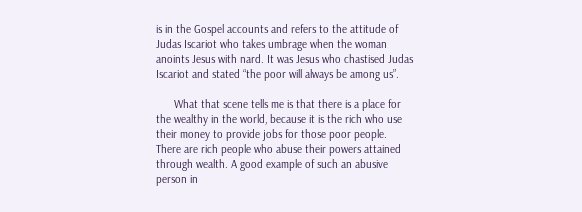is in the Gospel accounts and refers to the attitude of Judas Iscariot who takes umbrage when the woman anoints Jesus with nard. It was Jesus who chastised Judas Iscariot and stated “the poor will always be among us”.

      What that scene tells me is that there is a place for the wealthy in the world, because it is the rich who use their money to provide jobs for those poor people. There are rich people who abuse their powers attained through wealth. A good example of such an abusive person in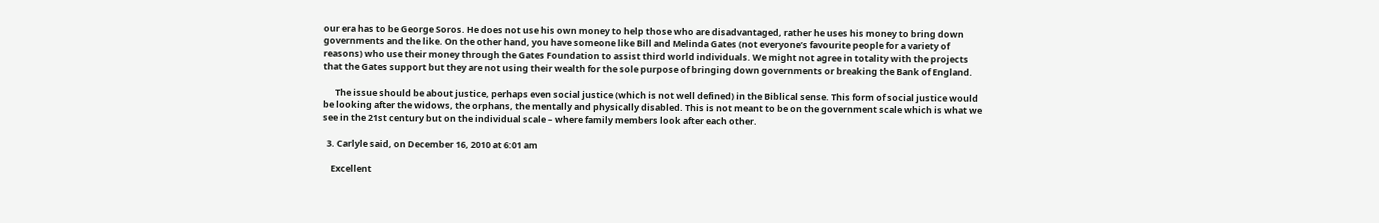our era has to be George Soros. He does not use his own money to help those who are disadvantaged, rather he uses his money to bring down governments and the like. On the other hand, you have someone like Bill and Melinda Gates (not everyone’s favourite people for a variety of reasons) who use their money through the Gates Foundation to assist third world individuals. We might not agree in totality with the projects that the Gates support but they are not using their wealth for the sole purpose of bringing down governments or breaking the Bank of England.

      The issue should be about justice, perhaps even social justice (which is not well defined) in the Biblical sense. This form of social justice would be looking after the widows, the orphans, the mentally and physically disabled. This is not meant to be on the government scale which is what we see in the 21st century but on the individual scale – where family members look after each other.

  3. Carlyle said, on December 16, 2010 at 6:01 am

    Excellent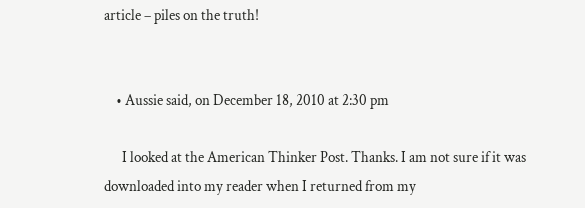article – piles on the truth!


    • Aussie said, on December 18, 2010 at 2:30 pm

      I looked at the American Thinker Post. Thanks. I am not sure if it was downloaded into my reader when I returned from my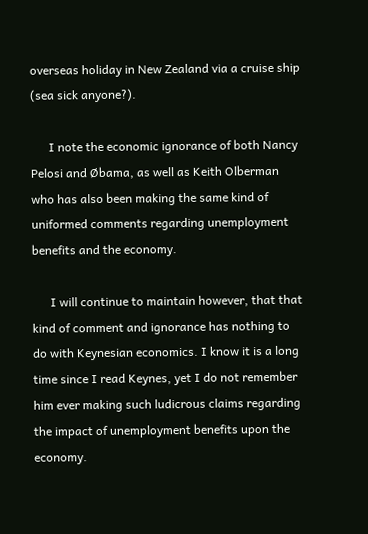overseas holiday in New Zealand via a cruise ship (sea sick anyone?).

      I note the economic ignorance of both Nancy Pelosi and Øbama, as well as Keith Olberman who has also been making the same kind of uniformed comments regarding unemployment benefits and the economy.

      I will continue to maintain however, that that kind of comment and ignorance has nothing to do with Keynesian economics. I know it is a long time since I read Keynes, yet I do not remember him ever making such ludicrous claims regarding the impact of unemployment benefits upon the economy.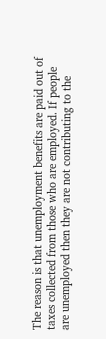The reason is that unemployment benefits are paid out of taxes collected from those who are employed. If people are unemployed then they are not contributing to the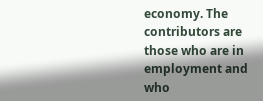economy. The contributors are those who are in employment and who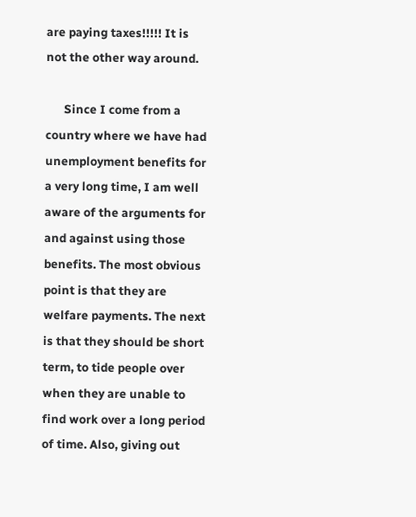are paying taxes!!!!! It is not the other way around.

      Since I come from a country where we have had unemployment benefits for a very long time, I am well aware of the arguments for and against using those benefits. The most obvious point is that they are welfare payments. The next is that they should be short term, to tide people over when they are unable to find work over a long period of time. Also, giving out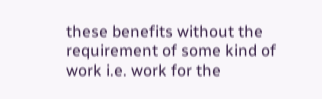these benefits without the requirement of some kind of work i.e. work for the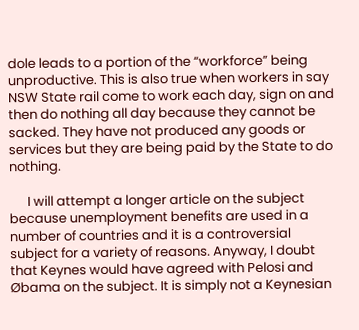dole leads to a portion of the “workforce” being unproductive. This is also true when workers in say NSW State rail come to work each day, sign on and then do nothing all day because they cannot be sacked. They have not produced any goods or services but they are being paid by the State to do nothing.

      I will attempt a longer article on the subject because unemployment benefits are used in a number of countries and it is a controversial subject for a variety of reasons. Anyway, I doubt that Keynes would have agreed with Pelosi and Øbama on the subject. It is simply not a Keynesian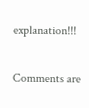explanation!!!

Comments are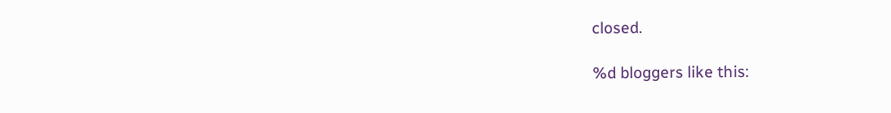closed.

%d bloggers like this: